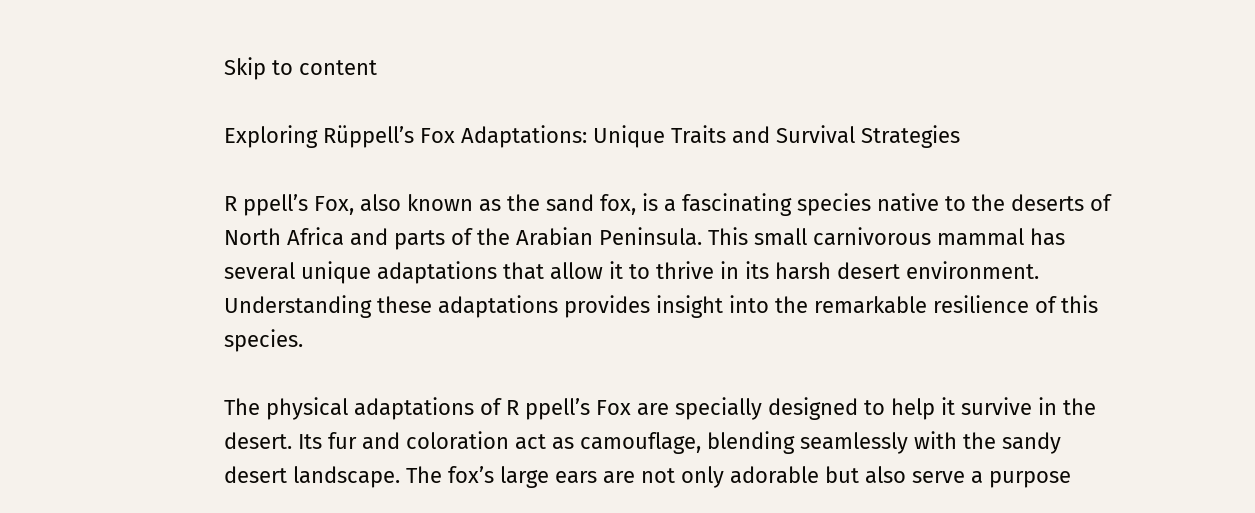Skip to content

Exploring Rüppell’s Fox Adaptations: Unique Traits and Survival Strategies

R ppell’s Fox, also known as the sand fox, is a fascinating species native to the deserts of North Africa and parts of the Arabian Peninsula. This small carnivorous mammal has several unique adaptations that allow it to thrive in its harsh desert environment. Understanding these adaptations provides insight into the remarkable resilience of this species.

The physical adaptations of R ppell’s Fox are specially designed to help it survive in the desert. Its fur and coloration act as camouflage, blending seamlessly with the sandy desert landscape. The fox’s large ears are not only adorable but also serve a purpose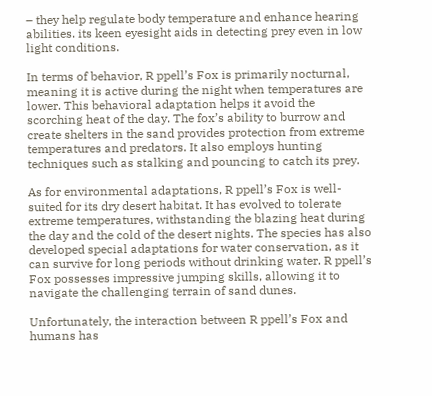– they help regulate body temperature and enhance hearing abilities. its keen eyesight aids in detecting prey even in low light conditions.

In terms of behavior, R ppell’s Fox is primarily nocturnal, meaning it is active during the night when temperatures are lower. This behavioral adaptation helps it avoid the scorching heat of the day. The fox’s ability to burrow and create shelters in the sand provides protection from extreme temperatures and predators. It also employs hunting techniques such as stalking and pouncing to catch its prey.

As for environmental adaptations, R ppell’s Fox is well-suited for its dry desert habitat. It has evolved to tolerate extreme temperatures, withstanding the blazing heat during the day and the cold of the desert nights. The species has also developed special adaptations for water conservation, as it can survive for long periods without drinking water. R ppell’s Fox possesses impressive jumping skills, allowing it to navigate the challenging terrain of sand dunes.

Unfortunately, the interaction between R ppell’s Fox and humans has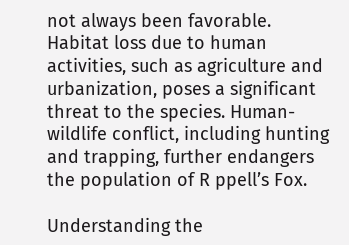not always been favorable. Habitat loss due to human activities, such as agriculture and urbanization, poses a significant threat to the species. Human-wildlife conflict, including hunting and trapping, further endangers the population of R ppell’s Fox.

Understanding the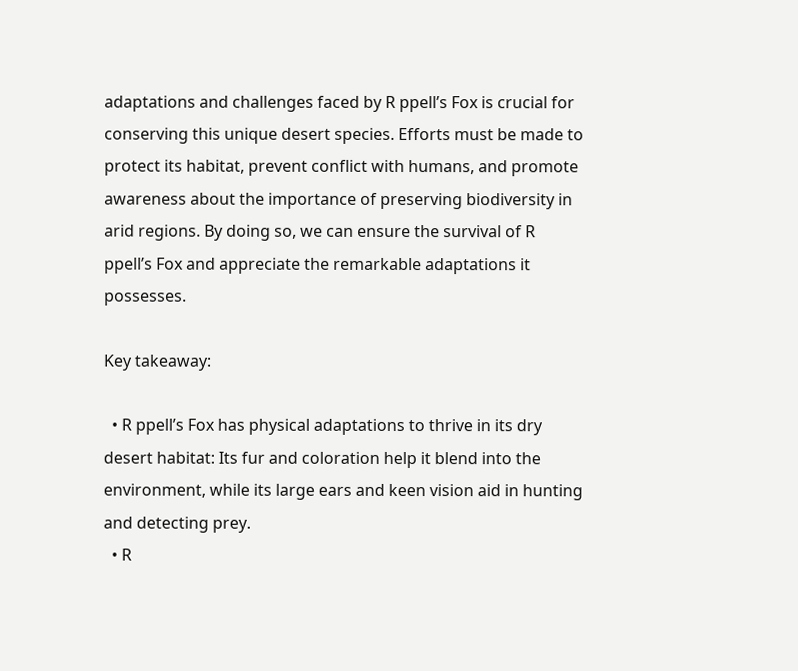adaptations and challenges faced by R ppell’s Fox is crucial for conserving this unique desert species. Efforts must be made to protect its habitat, prevent conflict with humans, and promote awareness about the importance of preserving biodiversity in arid regions. By doing so, we can ensure the survival of R ppell’s Fox and appreciate the remarkable adaptations it possesses.

Key takeaway:

  • R ppell’s Fox has physical adaptations to thrive in its dry desert habitat: Its fur and coloration help it blend into the environment, while its large ears and keen vision aid in hunting and detecting prey.
  • R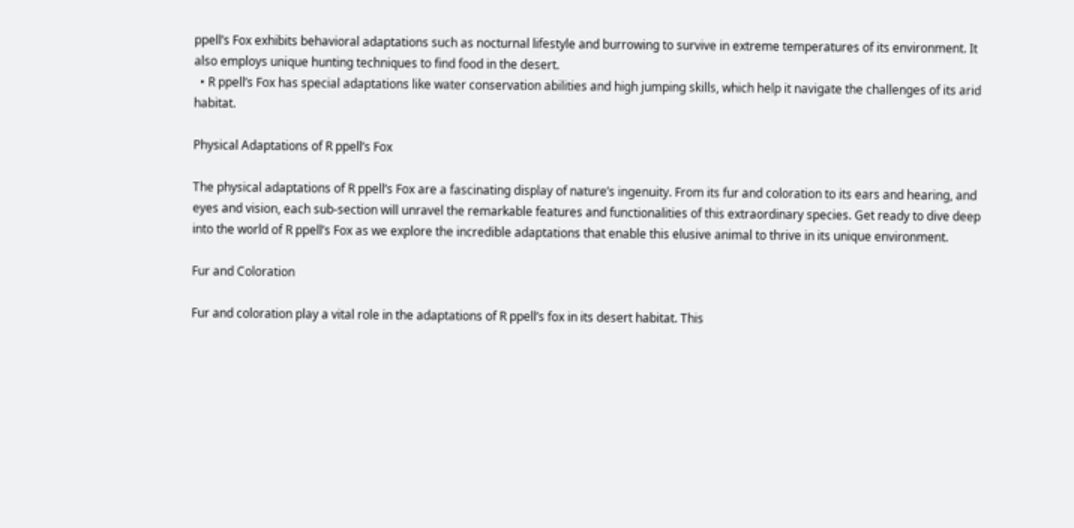ppell’s Fox exhibits behavioral adaptations such as nocturnal lifestyle and burrowing to survive in extreme temperatures of its environment. It also employs unique hunting techniques to find food in the desert.
  • R ppell’s Fox has special adaptations like water conservation abilities and high jumping skills, which help it navigate the challenges of its arid habitat.

Physical Adaptations of R ppell’s Fox

The physical adaptations of R ppell’s Fox are a fascinating display of nature’s ingenuity. From its fur and coloration to its ears and hearing, and eyes and vision, each sub-section will unravel the remarkable features and functionalities of this extraordinary species. Get ready to dive deep into the world of R ppell’s Fox as we explore the incredible adaptations that enable this elusive animal to thrive in its unique environment.

Fur and Coloration

Fur and coloration play a vital role in the adaptations of R ppell’s fox in its desert habitat. This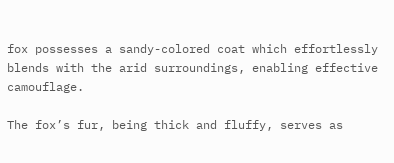fox possesses a sandy-colored coat which effortlessly blends with the arid surroundings, enabling effective camouflage.

The fox’s fur, being thick and fluffy, serves as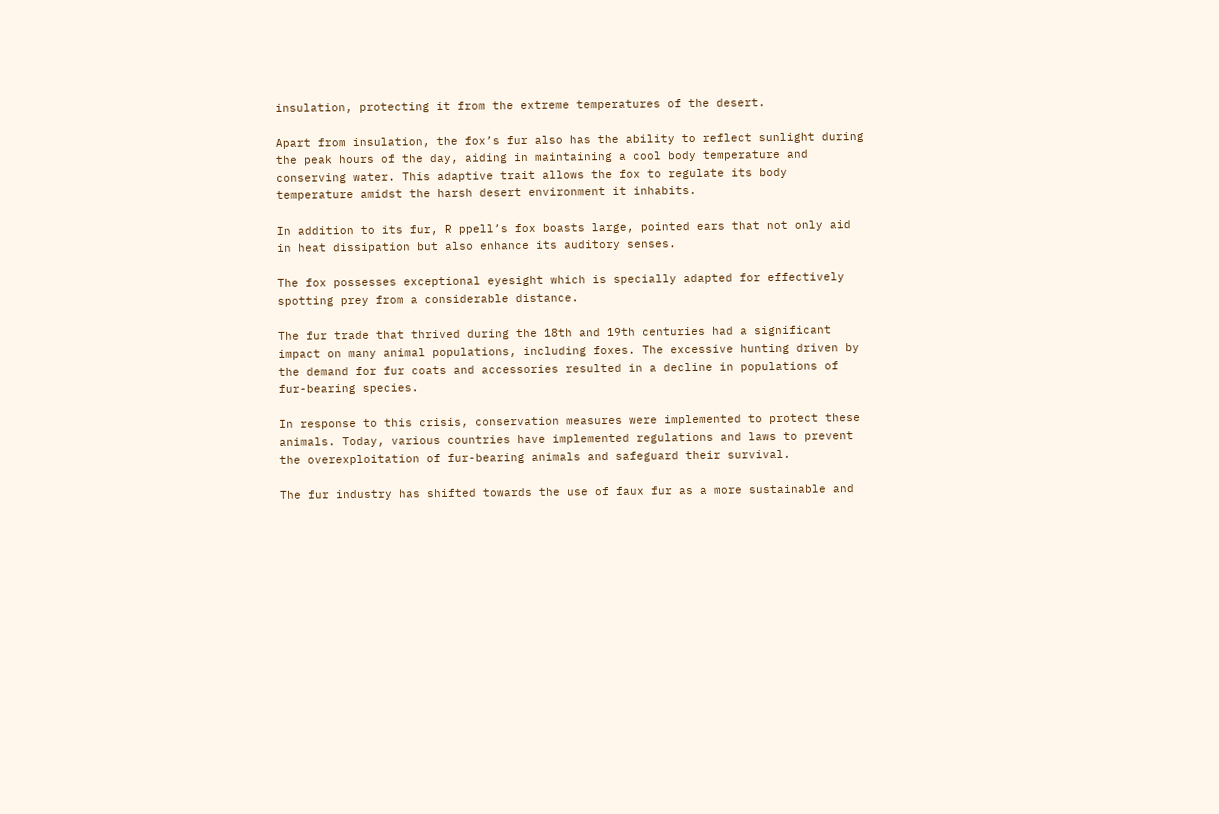insulation, protecting it from the extreme temperatures of the desert.

Apart from insulation, the fox’s fur also has the ability to reflect sunlight during the peak hours of the day, aiding in maintaining a cool body temperature and conserving water. This adaptive trait allows the fox to regulate its body temperature amidst the harsh desert environment it inhabits.

In addition to its fur, R ppell’s fox boasts large, pointed ears that not only aid in heat dissipation but also enhance its auditory senses.

The fox possesses exceptional eyesight which is specially adapted for effectively spotting prey from a considerable distance.

The fur trade that thrived during the 18th and 19th centuries had a significant impact on many animal populations, including foxes. The excessive hunting driven by the demand for fur coats and accessories resulted in a decline in populations of fur-bearing species.

In response to this crisis, conservation measures were implemented to protect these animals. Today, various countries have implemented regulations and laws to prevent the overexploitation of fur-bearing animals and safeguard their survival.

The fur industry has shifted towards the use of faux fur as a more sustainable and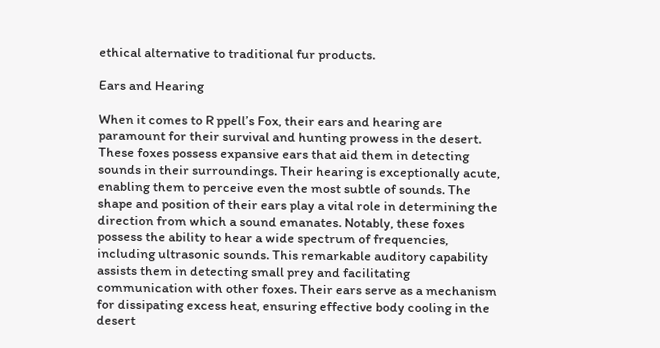ethical alternative to traditional fur products.

Ears and Hearing

When it comes to R ppell’s Fox, their ears and hearing are paramount for their survival and hunting prowess in the desert. These foxes possess expansive ears that aid them in detecting sounds in their surroundings. Their hearing is exceptionally acute, enabling them to perceive even the most subtle of sounds. The shape and position of their ears play a vital role in determining the direction from which a sound emanates. Notably, these foxes possess the ability to hear a wide spectrum of frequencies, including ultrasonic sounds. This remarkable auditory capability assists them in detecting small prey and facilitating communication with other foxes. Their ears serve as a mechanism for dissipating excess heat, ensuring effective body cooling in the desert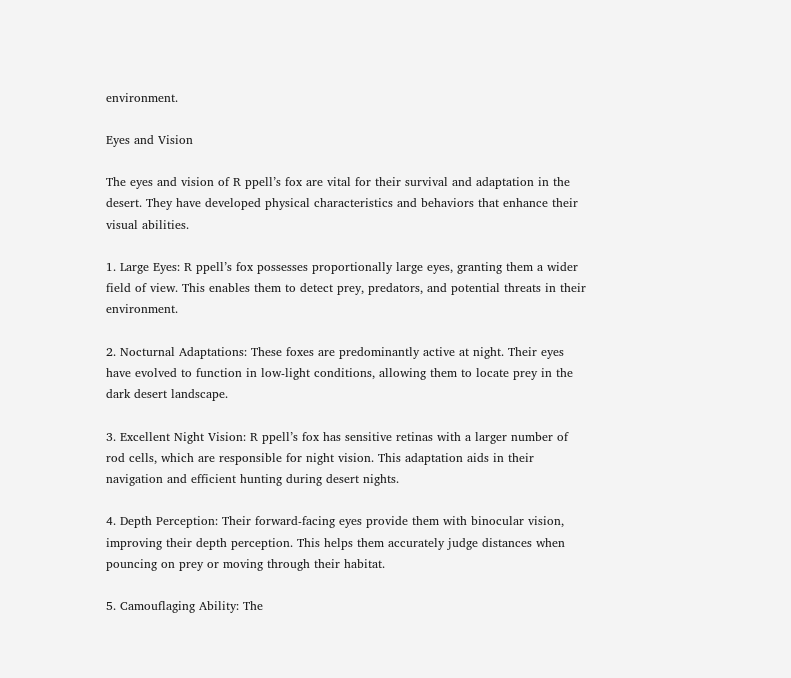environment.

Eyes and Vision

The eyes and vision of R ppell’s fox are vital for their survival and adaptation in the desert. They have developed physical characteristics and behaviors that enhance their visual abilities.

1. Large Eyes: R ppell’s fox possesses proportionally large eyes, granting them a wider field of view. This enables them to detect prey, predators, and potential threats in their environment.

2. Nocturnal Adaptations: These foxes are predominantly active at night. Their eyes have evolved to function in low-light conditions, allowing them to locate prey in the dark desert landscape.

3. Excellent Night Vision: R ppell’s fox has sensitive retinas with a larger number of rod cells, which are responsible for night vision. This adaptation aids in their navigation and efficient hunting during desert nights.

4. Depth Perception: Their forward-facing eyes provide them with binocular vision, improving their depth perception. This helps them accurately judge distances when pouncing on prey or moving through their habitat.

5. Camouflaging Ability: The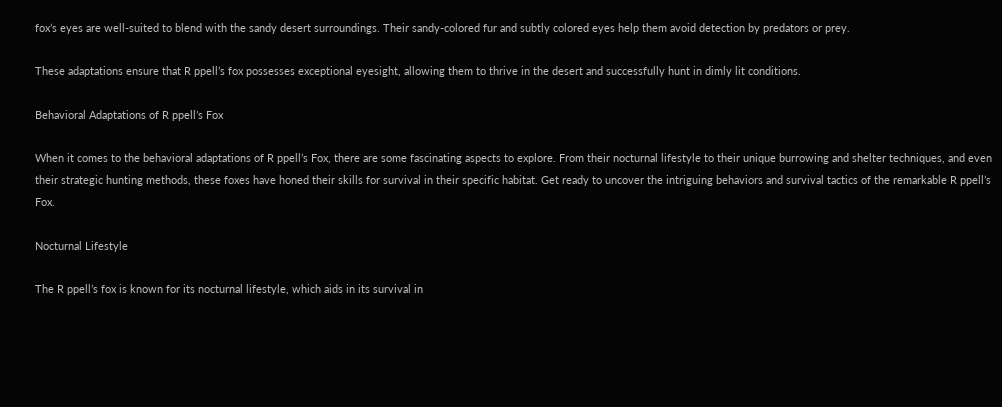fox’s eyes are well-suited to blend with the sandy desert surroundings. Their sandy-colored fur and subtly colored eyes help them avoid detection by predators or prey.

These adaptations ensure that R ppell’s fox possesses exceptional eyesight, allowing them to thrive in the desert and successfully hunt in dimly lit conditions.

Behavioral Adaptations of R ppell’s Fox

When it comes to the behavioral adaptations of R ppell’s Fox, there are some fascinating aspects to explore. From their nocturnal lifestyle to their unique burrowing and shelter techniques, and even their strategic hunting methods, these foxes have honed their skills for survival in their specific habitat. Get ready to uncover the intriguing behaviors and survival tactics of the remarkable R ppell’s Fox.

Nocturnal Lifestyle

The R ppell’s fox is known for its nocturnal lifestyle, which aids in its survival in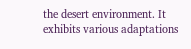the desert environment. It exhibits various adaptations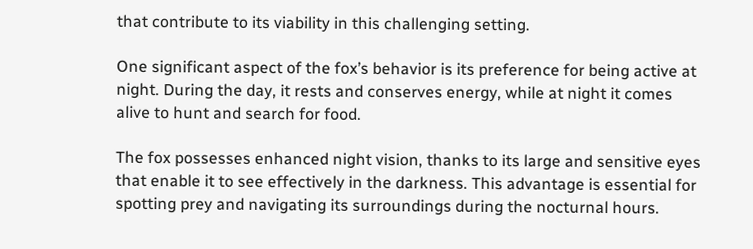that contribute to its viability in this challenging setting.

One significant aspect of the fox’s behavior is its preference for being active at night. During the day, it rests and conserves energy, while at night it comes alive to hunt and search for food.

The fox possesses enhanced night vision, thanks to its large and sensitive eyes that enable it to see effectively in the darkness. This advantage is essential for spotting prey and navigating its surroundings during the nocturnal hours.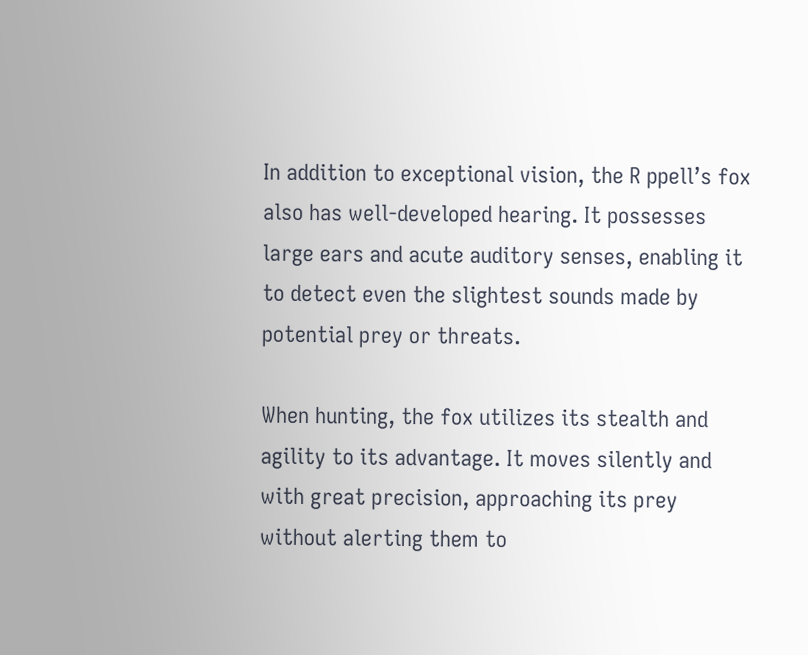In addition to exceptional vision, the R ppell’s fox also has well-developed hearing. It possesses large ears and acute auditory senses, enabling it to detect even the slightest sounds made by potential prey or threats.

When hunting, the fox utilizes its stealth and agility to its advantage. It moves silently and with great precision, approaching its prey without alerting them to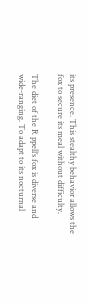its presence. This stealthy behavior allows the fox to secure its meal without difficulty.

The diet of the R ppell’s fox is diverse and wide-ranging. To adapt to its nocturnal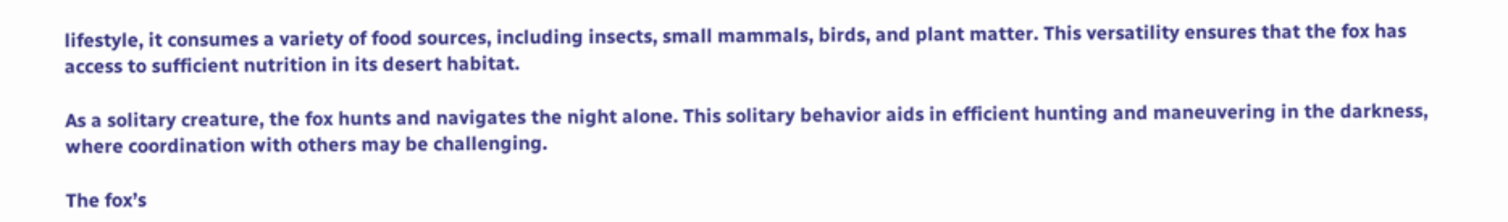lifestyle, it consumes a variety of food sources, including insects, small mammals, birds, and plant matter. This versatility ensures that the fox has access to sufficient nutrition in its desert habitat.

As a solitary creature, the fox hunts and navigates the night alone. This solitary behavior aids in efficient hunting and maneuvering in the darkness, where coordination with others may be challenging.

The fox’s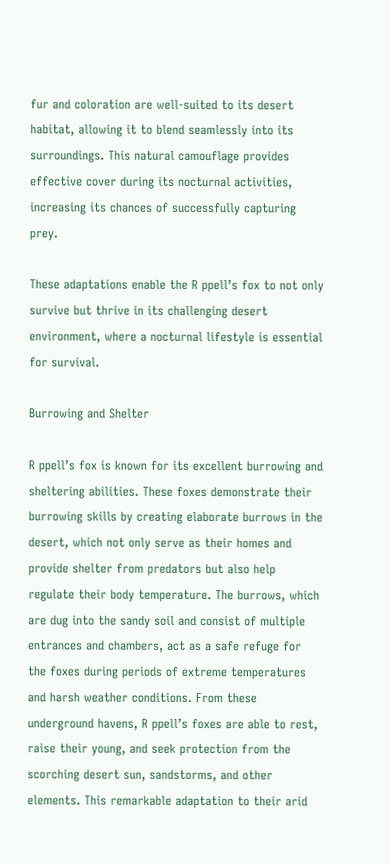fur and coloration are well-suited to its desert habitat, allowing it to blend seamlessly into its surroundings. This natural camouflage provides effective cover during its nocturnal activities, increasing its chances of successfully capturing prey.

These adaptations enable the R ppell’s fox to not only survive but thrive in its challenging desert environment, where a nocturnal lifestyle is essential for survival.

Burrowing and Shelter

R ppell’s fox is known for its excellent burrowing and sheltering abilities. These foxes demonstrate their burrowing skills by creating elaborate burrows in the desert, which not only serve as their homes and provide shelter from predators but also help regulate their body temperature. The burrows, which are dug into the sandy soil and consist of multiple entrances and chambers, act as a safe refuge for the foxes during periods of extreme temperatures and harsh weather conditions. From these underground havens, R ppell’s foxes are able to rest, raise their young, and seek protection from the scorching desert sun, sandstorms, and other elements. This remarkable adaptation to their arid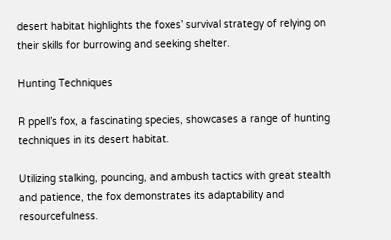desert habitat highlights the foxes’ survival strategy of relying on their skills for burrowing and seeking shelter.

Hunting Techniques

R ppell’s fox, a fascinating species, showcases a range of hunting techniques in its desert habitat.

Utilizing stalking, pouncing, and ambush tactics with great stealth and patience, the fox demonstrates its adaptability and resourcefulness.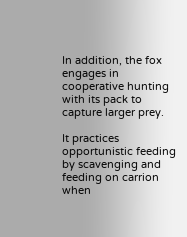In addition, the fox engages in cooperative hunting with its pack to capture larger prey.

It practices opportunistic feeding by scavenging and feeding on carrion when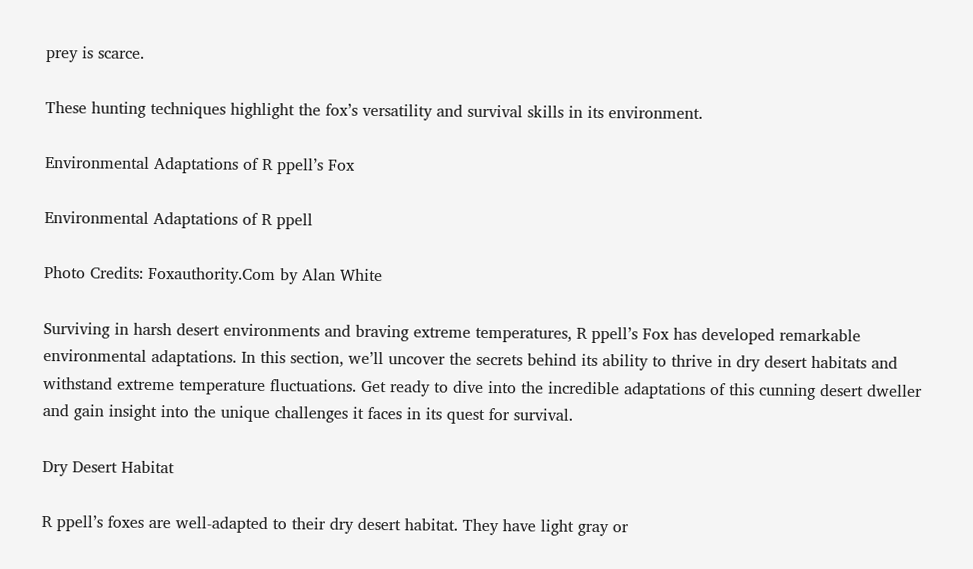prey is scarce.

These hunting techniques highlight the fox’s versatility and survival skills in its environment.

Environmental Adaptations of R ppell’s Fox

Environmental Adaptations of R ppell

Photo Credits: Foxauthority.Com by Alan White

Surviving in harsh desert environments and braving extreme temperatures, R ppell’s Fox has developed remarkable environmental adaptations. In this section, we’ll uncover the secrets behind its ability to thrive in dry desert habitats and withstand extreme temperature fluctuations. Get ready to dive into the incredible adaptations of this cunning desert dweller and gain insight into the unique challenges it faces in its quest for survival.

Dry Desert Habitat

R ppell’s foxes are well-adapted to their dry desert habitat. They have light gray or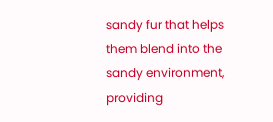sandy fur that helps them blend into the sandy environment, providing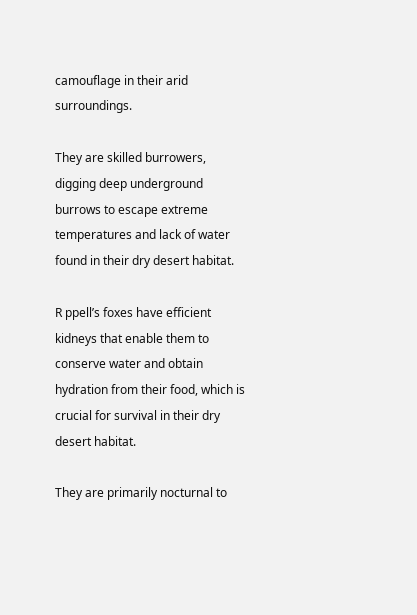camouflage in their arid surroundings.

They are skilled burrowers, digging deep underground burrows to escape extreme temperatures and lack of water found in their dry desert habitat.

R ppell’s foxes have efficient kidneys that enable them to conserve water and obtain hydration from their food, which is crucial for survival in their dry desert habitat.

They are primarily nocturnal to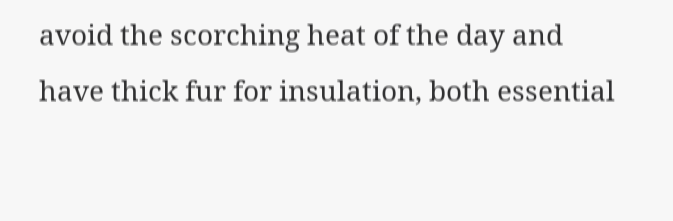avoid the scorching heat of the day and have thick fur for insulation, both essential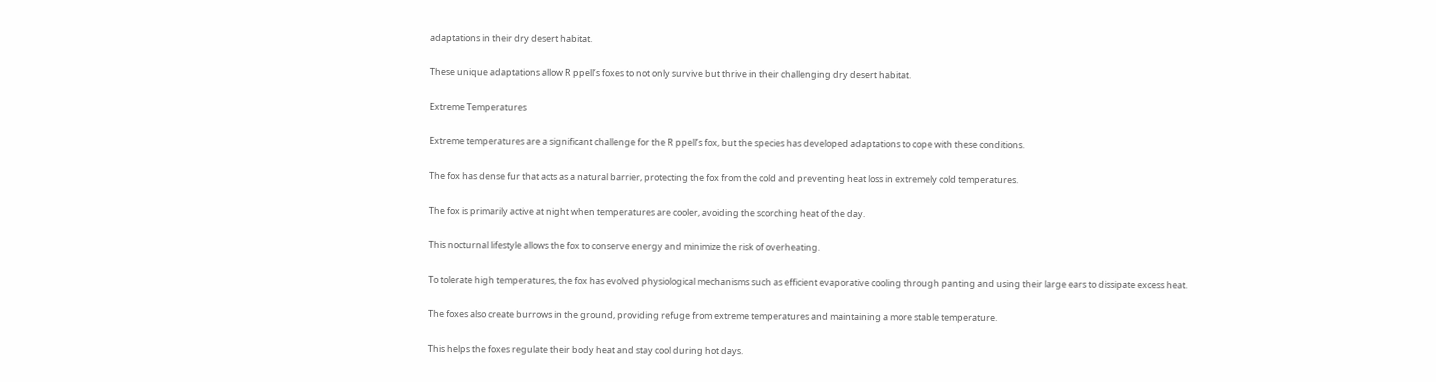adaptations in their dry desert habitat.

These unique adaptations allow R ppell’s foxes to not only survive but thrive in their challenging dry desert habitat.

Extreme Temperatures

Extreme temperatures are a significant challenge for the R ppell’s fox, but the species has developed adaptations to cope with these conditions.

The fox has dense fur that acts as a natural barrier, protecting the fox from the cold and preventing heat loss in extremely cold temperatures.

The fox is primarily active at night when temperatures are cooler, avoiding the scorching heat of the day.

This nocturnal lifestyle allows the fox to conserve energy and minimize the risk of overheating.

To tolerate high temperatures, the fox has evolved physiological mechanisms such as efficient evaporative cooling through panting and using their large ears to dissipate excess heat.

The foxes also create burrows in the ground, providing refuge from extreme temperatures and maintaining a more stable temperature.

This helps the foxes regulate their body heat and stay cool during hot days.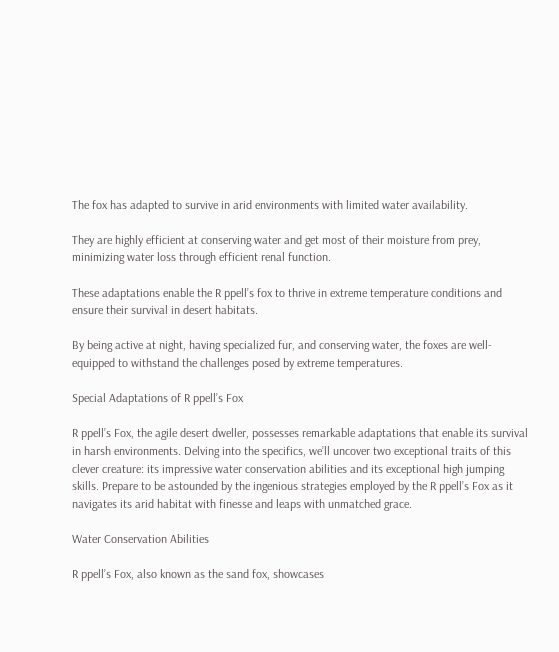The fox has adapted to survive in arid environments with limited water availability.

They are highly efficient at conserving water and get most of their moisture from prey, minimizing water loss through efficient renal function.

These adaptations enable the R ppell’s fox to thrive in extreme temperature conditions and ensure their survival in desert habitats.

By being active at night, having specialized fur, and conserving water, the foxes are well-equipped to withstand the challenges posed by extreme temperatures.

Special Adaptations of R ppell’s Fox

R ppell’s Fox, the agile desert dweller, possesses remarkable adaptations that enable its survival in harsh environments. Delving into the specifics, we’ll uncover two exceptional traits of this clever creature: its impressive water conservation abilities and its exceptional high jumping skills. Prepare to be astounded by the ingenious strategies employed by the R ppell’s Fox as it navigates its arid habitat with finesse and leaps with unmatched grace.

Water Conservation Abilities

R ppell’s Fox, also known as the sand fox, showcases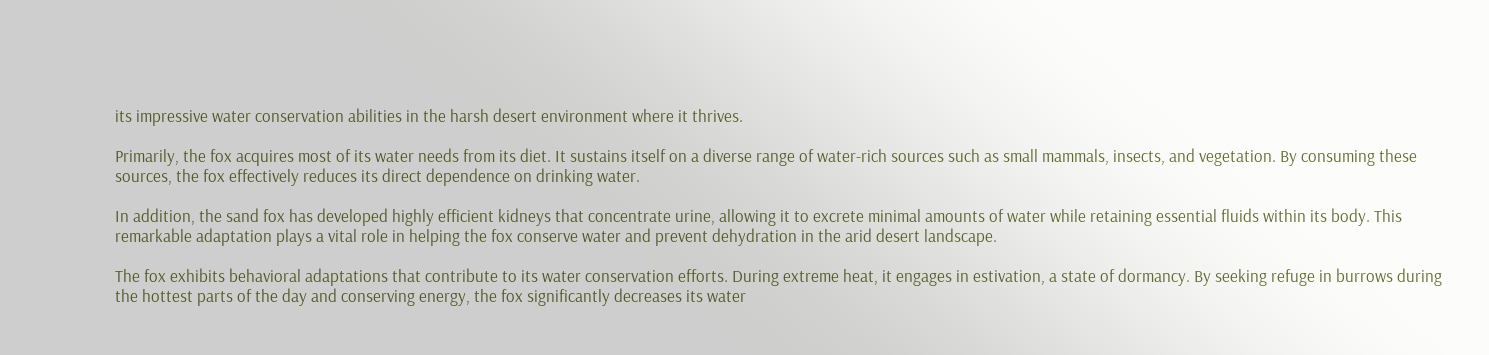its impressive water conservation abilities in the harsh desert environment where it thrives.

Primarily, the fox acquires most of its water needs from its diet. It sustains itself on a diverse range of water-rich sources such as small mammals, insects, and vegetation. By consuming these sources, the fox effectively reduces its direct dependence on drinking water.

In addition, the sand fox has developed highly efficient kidneys that concentrate urine, allowing it to excrete minimal amounts of water while retaining essential fluids within its body. This remarkable adaptation plays a vital role in helping the fox conserve water and prevent dehydration in the arid desert landscape.

The fox exhibits behavioral adaptations that contribute to its water conservation efforts. During extreme heat, it engages in estivation, a state of dormancy. By seeking refuge in burrows during the hottest parts of the day and conserving energy, the fox significantly decreases its water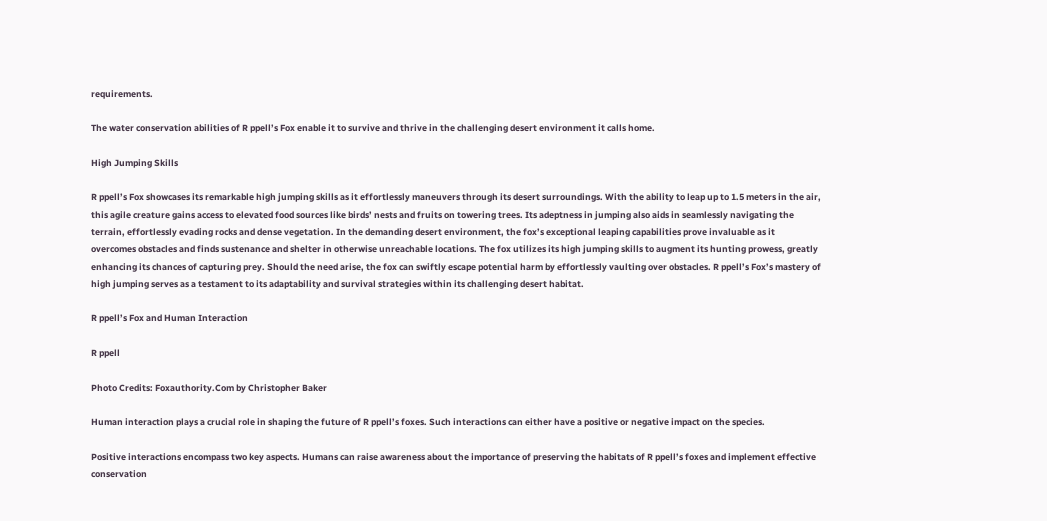requirements.

The water conservation abilities of R ppell’s Fox enable it to survive and thrive in the challenging desert environment it calls home.

High Jumping Skills

R ppell’s Fox showcases its remarkable high jumping skills as it effortlessly maneuvers through its desert surroundings. With the ability to leap up to 1.5 meters in the air, this agile creature gains access to elevated food sources like birds’ nests and fruits on towering trees. Its adeptness in jumping also aids in seamlessly navigating the terrain, effortlessly evading rocks and dense vegetation. In the demanding desert environment, the fox’s exceptional leaping capabilities prove invaluable as it overcomes obstacles and finds sustenance and shelter in otherwise unreachable locations. The fox utilizes its high jumping skills to augment its hunting prowess, greatly enhancing its chances of capturing prey. Should the need arise, the fox can swiftly escape potential harm by effortlessly vaulting over obstacles. R ppell’s Fox’s mastery of high jumping serves as a testament to its adaptability and survival strategies within its challenging desert habitat.

R ppell’s Fox and Human Interaction

R ppell

Photo Credits: Foxauthority.Com by Christopher Baker

Human interaction plays a crucial role in shaping the future of R ppell’s foxes. Such interactions can either have a positive or negative impact on the species.

Positive interactions encompass two key aspects. Humans can raise awareness about the importance of preserving the habitats of R ppell’s foxes and implement effective conservation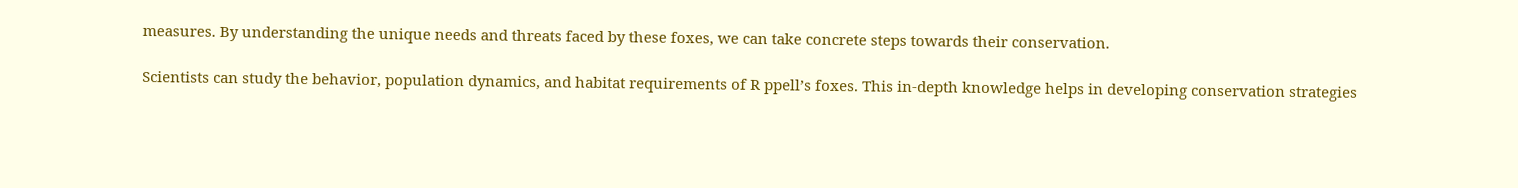measures. By understanding the unique needs and threats faced by these foxes, we can take concrete steps towards their conservation.

Scientists can study the behavior, population dynamics, and habitat requirements of R ppell’s foxes. This in-depth knowledge helps in developing conservation strategies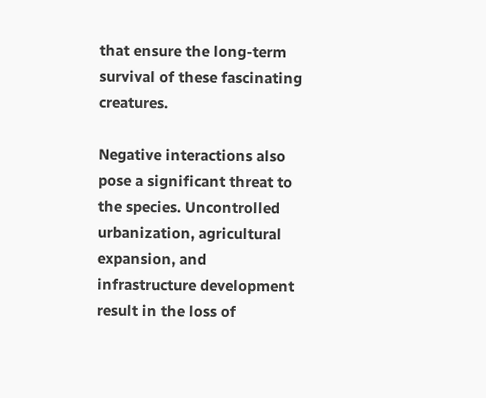that ensure the long-term survival of these fascinating creatures.

Negative interactions also pose a significant threat to the species. Uncontrolled urbanization, agricultural expansion, and infrastructure development result in the loss of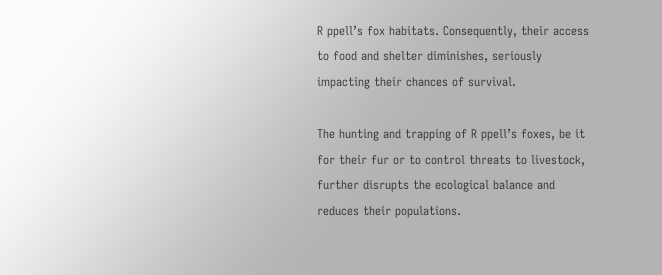R ppell’s fox habitats. Consequently, their access to food and shelter diminishes, seriously impacting their chances of survival.

The hunting and trapping of R ppell’s foxes, be it for their fur or to control threats to livestock, further disrupts the ecological balance and reduces their populations.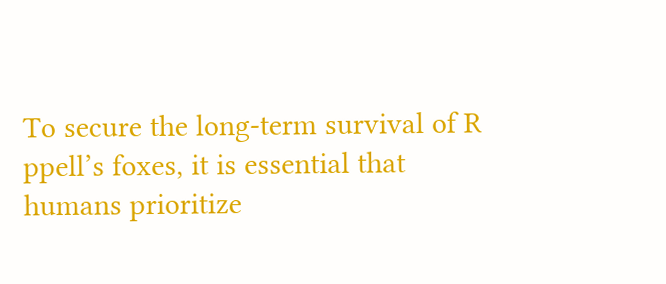To secure the long-term survival of R ppell’s foxes, it is essential that humans prioritize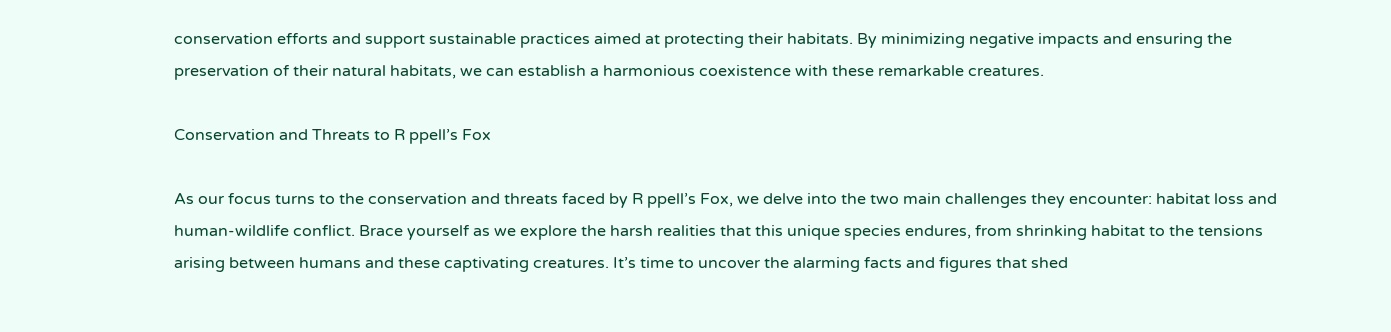conservation efforts and support sustainable practices aimed at protecting their habitats. By minimizing negative impacts and ensuring the preservation of their natural habitats, we can establish a harmonious coexistence with these remarkable creatures.

Conservation and Threats to R ppell’s Fox

As our focus turns to the conservation and threats faced by R ppell’s Fox, we delve into the two main challenges they encounter: habitat loss and human-wildlife conflict. Brace yourself as we explore the harsh realities that this unique species endures, from shrinking habitat to the tensions arising between humans and these captivating creatures. It’s time to uncover the alarming facts and figures that shed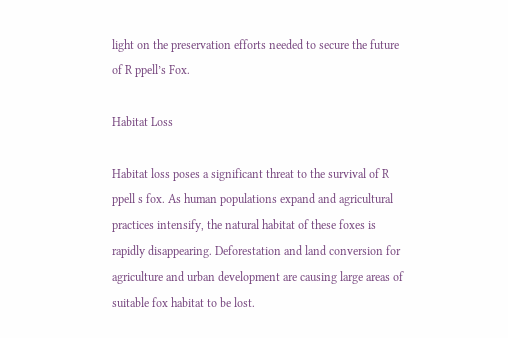light on the preservation efforts needed to secure the future of R ppell’s Fox.

Habitat Loss

Habitat loss poses a significant threat to the survival of R ppell s fox. As human populations expand and agricultural practices intensify, the natural habitat of these foxes is rapidly disappearing. Deforestation and land conversion for agriculture and urban development are causing large areas of suitable fox habitat to be lost.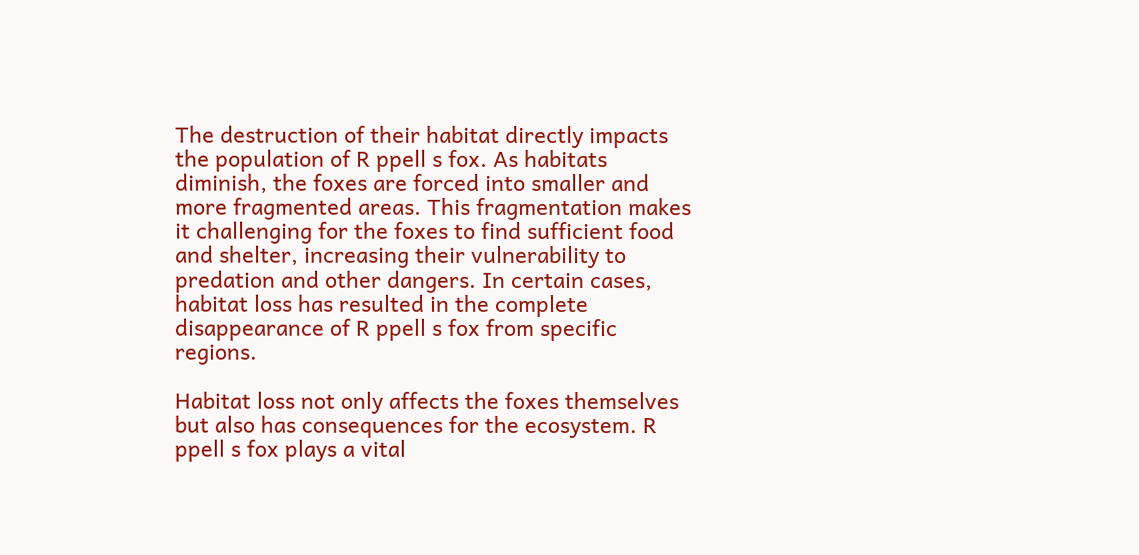The destruction of their habitat directly impacts the population of R ppell s fox. As habitats diminish, the foxes are forced into smaller and more fragmented areas. This fragmentation makes it challenging for the foxes to find sufficient food and shelter, increasing their vulnerability to predation and other dangers. In certain cases, habitat loss has resulted in the complete disappearance of R ppell s fox from specific regions.

Habitat loss not only affects the foxes themselves but also has consequences for the ecosystem. R ppell s fox plays a vital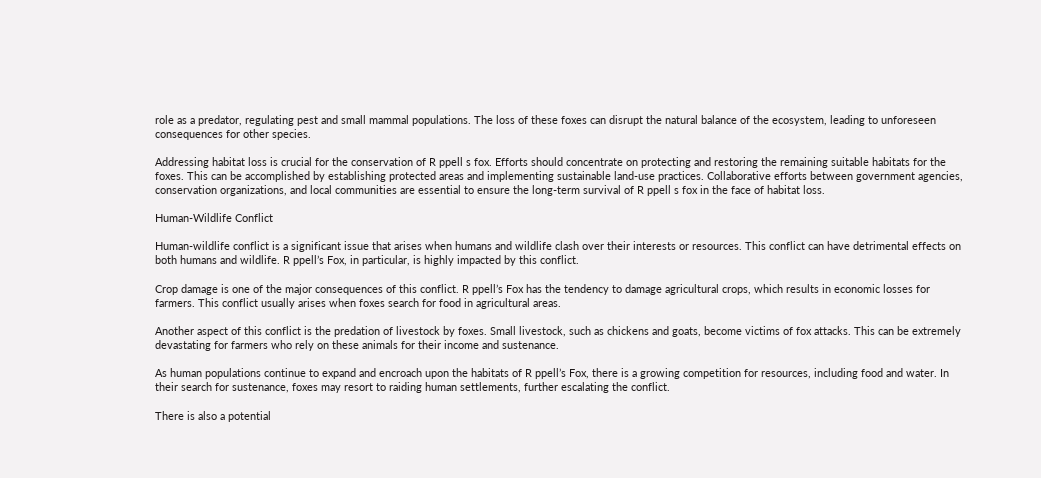role as a predator, regulating pest and small mammal populations. The loss of these foxes can disrupt the natural balance of the ecosystem, leading to unforeseen consequences for other species.

Addressing habitat loss is crucial for the conservation of R ppell s fox. Efforts should concentrate on protecting and restoring the remaining suitable habitats for the foxes. This can be accomplished by establishing protected areas and implementing sustainable land-use practices. Collaborative efforts between government agencies, conservation organizations, and local communities are essential to ensure the long-term survival of R ppell s fox in the face of habitat loss.

Human-Wildlife Conflict

Human-wildlife conflict is a significant issue that arises when humans and wildlife clash over their interests or resources. This conflict can have detrimental effects on both humans and wildlife. R ppell’s Fox, in particular, is highly impacted by this conflict.

Crop damage is one of the major consequences of this conflict. R ppell’s Fox has the tendency to damage agricultural crops, which results in economic losses for farmers. This conflict usually arises when foxes search for food in agricultural areas.

Another aspect of this conflict is the predation of livestock by foxes. Small livestock, such as chickens and goats, become victims of fox attacks. This can be extremely devastating for farmers who rely on these animals for their income and sustenance.

As human populations continue to expand and encroach upon the habitats of R ppell’s Fox, there is a growing competition for resources, including food and water. In their search for sustenance, foxes may resort to raiding human settlements, further escalating the conflict.

There is also a potential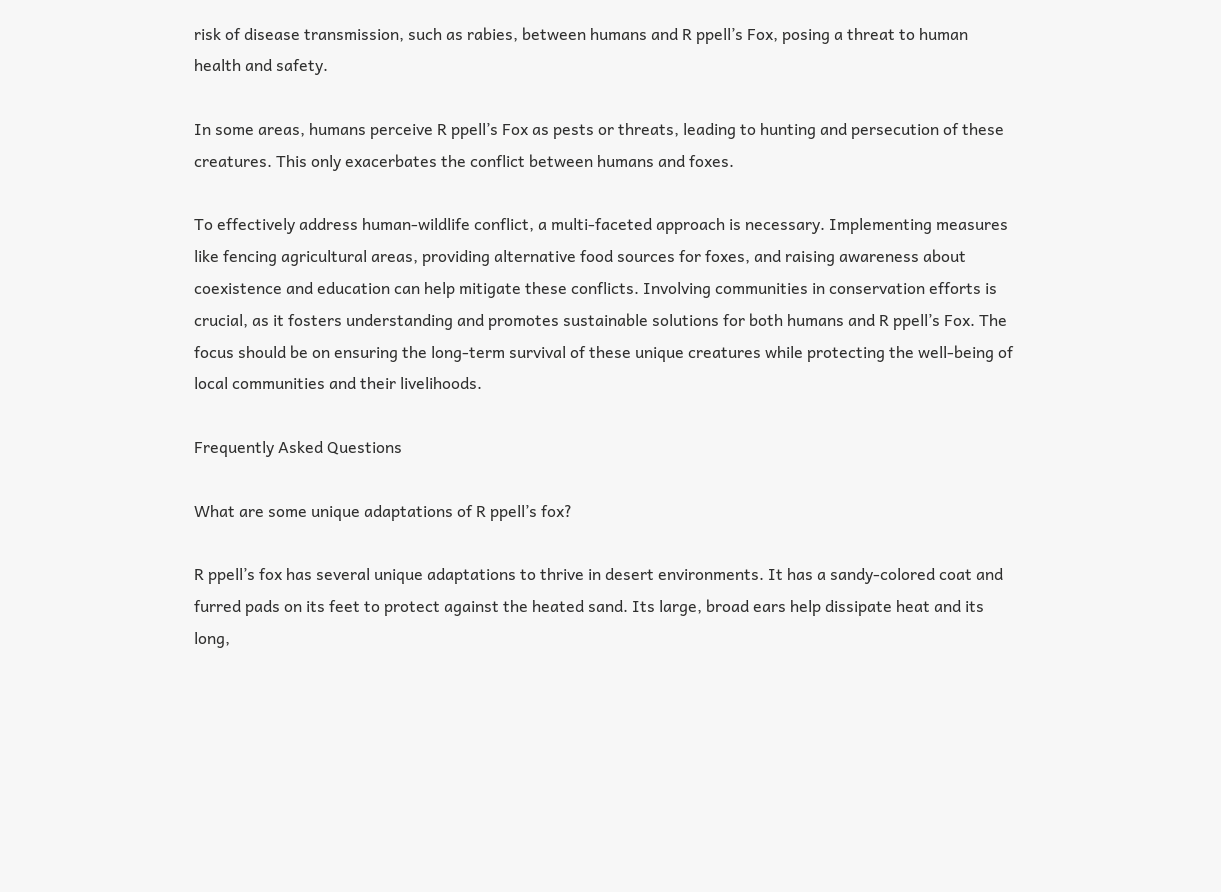risk of disease transmission, such as rabies, between humans and R ppell’s Fox, posing a threat to human health and safety.

In some areas, humans perceive R ppell’s Fox as pests or threats, leading to hunting and persecution of these creatures. This only exacerbates the conflict between humans and foxes.

To effectively address human-wildlife conflict, a multi-faceted approach is necessary. Implementing measures like fencing agricultural areas, providing alternative food sources for foxes, and raising awareness about coexistence and education can help mitigate these conflicts. Involving communities in conservation efforts is crucial, as it fosters understanding and promotes sustainable solutions for both humans and R ppell’s Fox. The focus should be on ensuring the long-term survival of these unique creatures while protecting the well-being of local communities and their livelihoods.

Frequently Asked Questions

What are some unique adaptations of R ppell’s fox?

R ppell’s fox has several unique adaptations to thrive in desert environments. It has a sandy-colored coat and furred pads on its feet to protect against the heated sand. Its large, broad ears help dissipate heat and its long,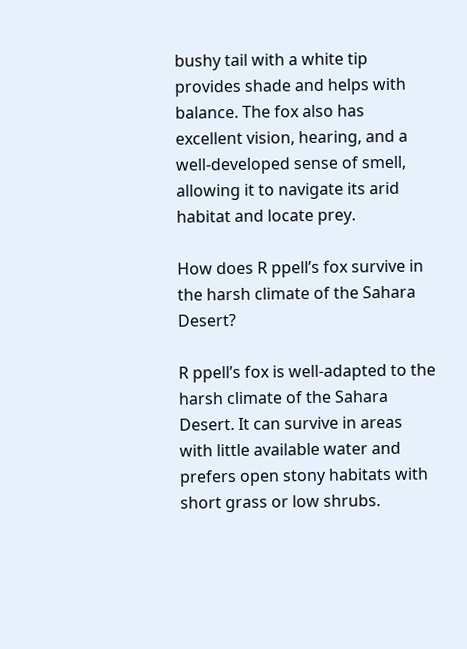bushy tail with a white tip provides shade and helps with balance. The fox also has excellent vision, hearing, and a well-developed sense of smell, allowing it to navigate its arid habitat and locate prey.

How does R ppell’s fox survive in the harsh climate of the Sahara Desert?

R ppell’s fox is well-adapted to the harsh climate of the Sahara Desert. It can survive in areas with little available water and prefers open stony habitats with short grass or low shrubs.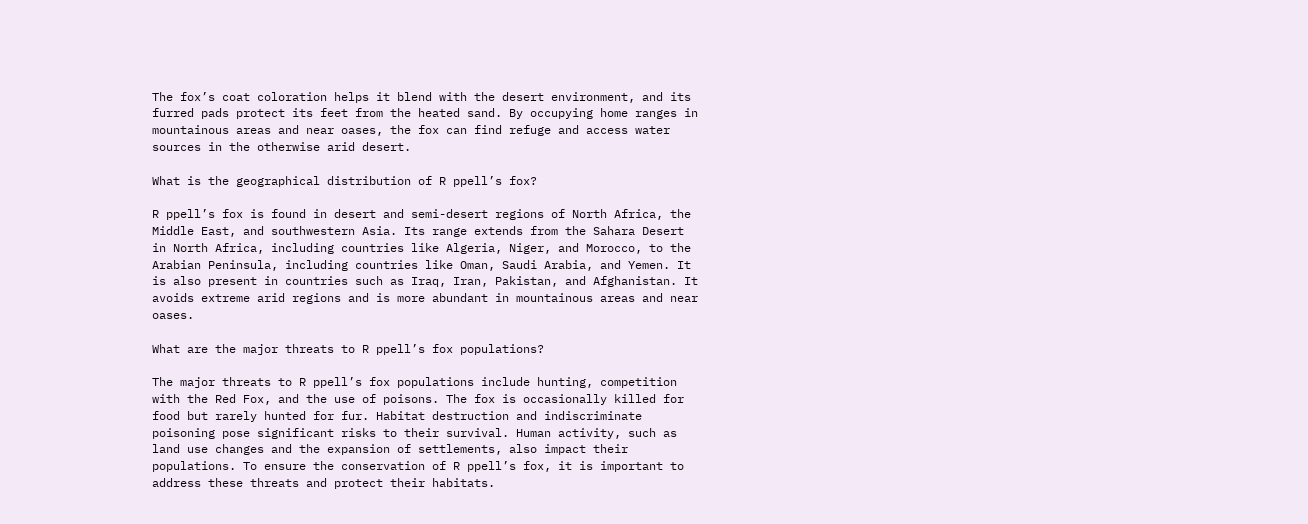The fox’s coat coloration helps it blend with the desert environment, and its furred pads protect its feet from the heated sand. By occupying home ranges in mountainous areas and near oases, the fox can find refuge and access water sources in the otherwise arid desert.

What is the geographical distribution of R ppell’s fox?

R ppell’s fox is found in desert and semi-desert regions of North Africa, the Middle East, and southwestern Asia. Its range extends from the Sahara Desert in North Africa, including countries like Algeria, Niger, and Morocco, to the Arabian Peninsula, including countries like Oman, Saudi Arabia, and Yemen. It is also present in countries such as Iraq, Iran, Pakistan, and Afghanistan. It avoids extreme arid regions and is more abundant in mountainous areas and near oases.

What are the major threats to R ppell’s fox populations?

The major threats to R ppell’s fox populations include hunting, competition with the Red Fox, and the use of poisons. The fox is occasionally killed for food but rarely hunted for fur. Habitat destruction and indiscriminate poisoning pose significant risks to their survival. Human activity, such as land use changes and the expansion of settlements, also impact their populations. To ensure the conservation of R ppell’s fox, it is important to address these threats and protect their habitats.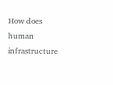How does human infrastructure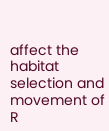affect the habitat selection and movement of R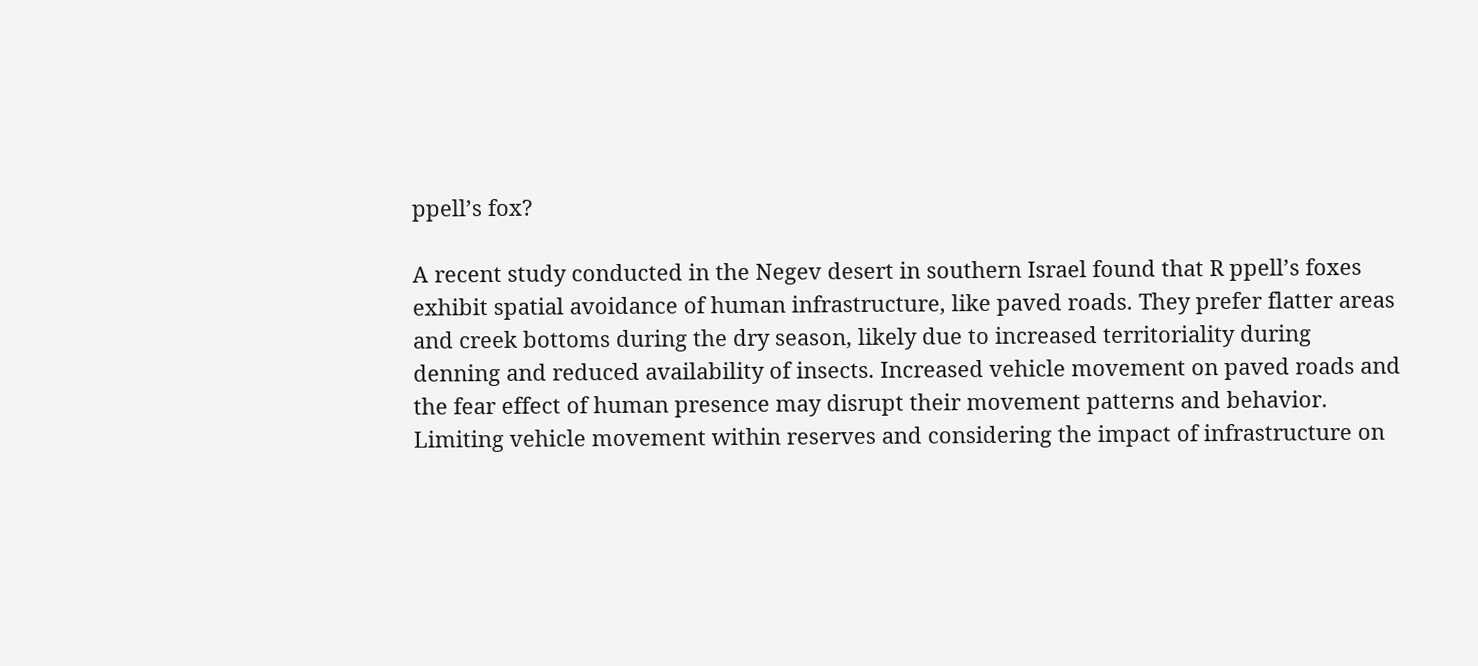ppell’s fox?

A recent study conducted in the Negev desert in southern Israel found that R ppell’s foxes exhibit spatial avoidance of human infrastructure, like paved roads. They prefer flatter areas and creek bottoms during the dry season, likely due to increased territoriality during denning and reduced availability of insects. Increased vehicle movement on paved roads and the fear effect of human presence may disrupt their movement patterns and behavior. Limiting vehicle movement within reserves and considering the impact of infrastructure on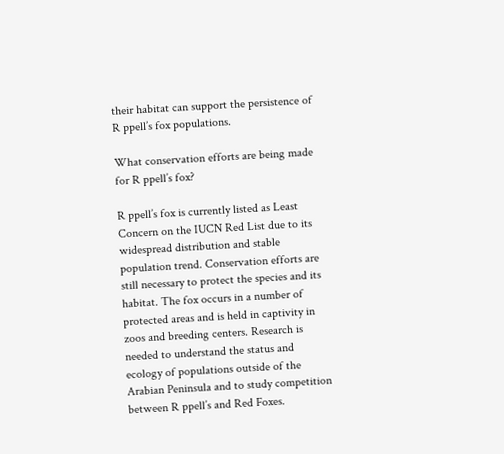their habitat can support the persistence of R ppell’s fox populations.

What conservation efforts are being made for R ppell’s fox?

R ppell’s fox is currently listed as Least Concern on the IUCN Red List due to its widespread distribution and stable population trend. Conservation efforts are still necessary to protect the species and its habitat. The fox occurs in a number of protected areas and is held in captivity in zoos and breeding centers. Research is needed to understand the status and ecology of populations outside of the Arabian Peninsula and to study competition between R ppell’s and Red Foxes.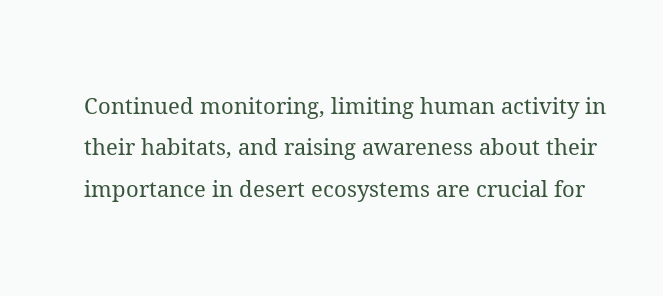Continued monitoring, limiting human activity in their habitats, and raising awareness about their importance in desert ecosystems are crucial for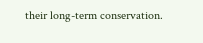their long-term conservation.